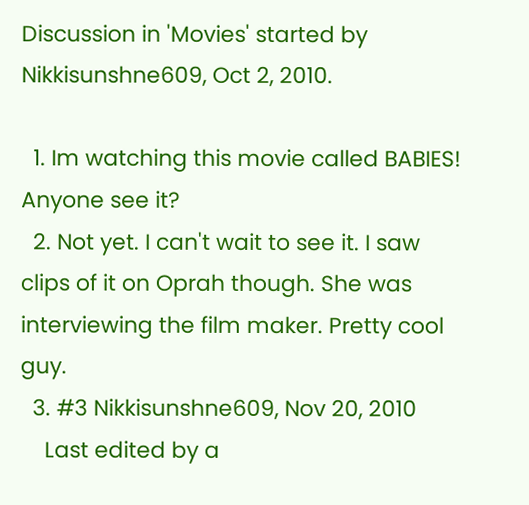Discussion in 'Movies' started by Nikkisunshne609, Oct 2, 2010.

  1. Im watching this movie called BABIES! Anyone see it?
  2. Not yet. I can't wait to see it. I saw clips of it on Oprah though. She was interviewing the film maker. Pretty cool guy.
  3. #3 Nikkisunshne609, Nov 20, 2010
    Last edited by a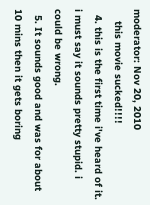moderator: Nov 20, 2010
    this movie sucked!!!!
  4. this is the first time i've heard of it. i must say it sounds pretty stupid. i could be wrong.
  5. It sounds good and was for about 10 mins then it gets boring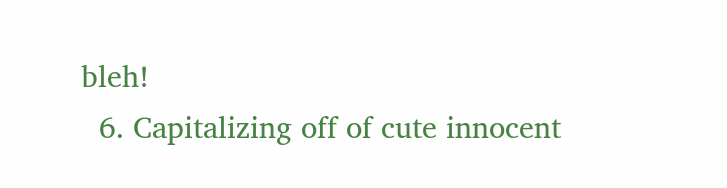bleh!
  6. Capitalizing off of cute innocent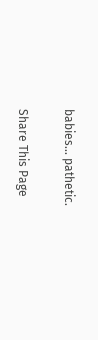babies... pathetic.

Share This Page